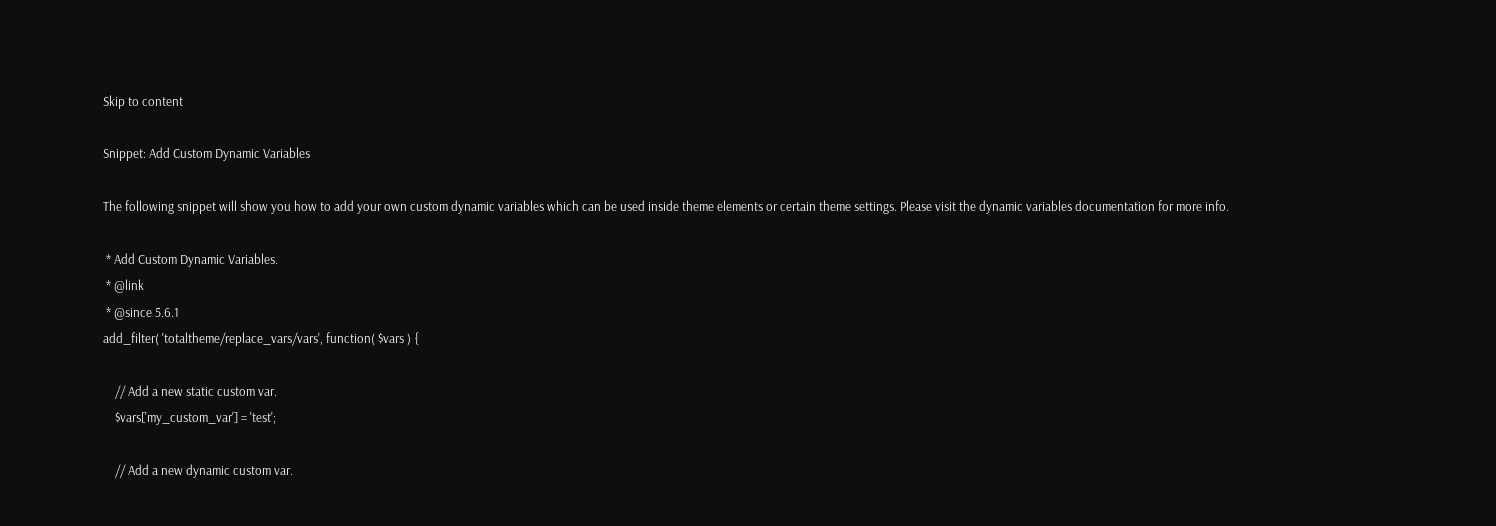Skip to content

Snippet: Add Custom Dynamic Variables

The following snippet will show you how to add your own custom dynamic variables which can be used inside theme elements or certain theme settings. Please visit the dynamic variables documentation for more info.

 * Add Custom Dynamic Variables.
 * @link
 * @since 5.6.1
add_filter( 'totaltheme/replace_vars/vars', function( $vars ) {

    // Add a new static custom var.
    $vars['my_custom_var'] = 'test';

    // Add a new dynamic custom var.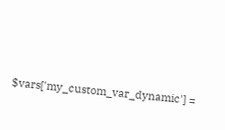$vars['my_custom_var_dynamic'] =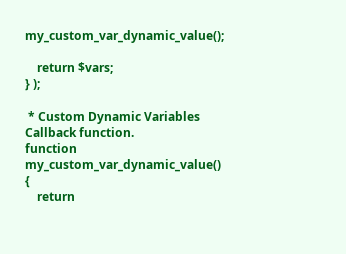my_custom_var_dynamic_value();

    return $vars;
} );

 * Custom Dynamic Variables Callback function.
function my_custom_var_dynamic_value() {
    return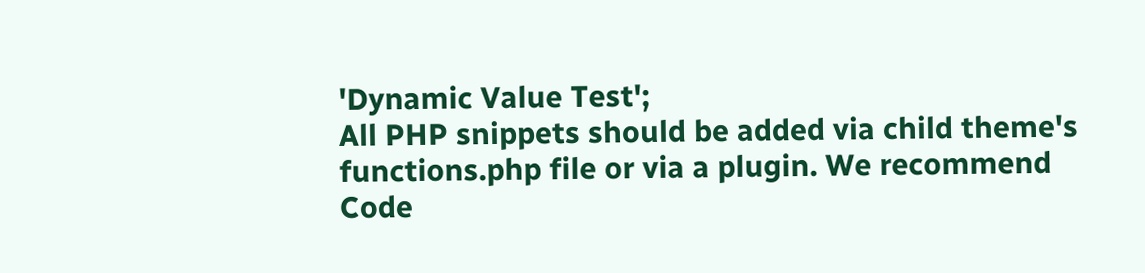'Dynamic Value Test';
All PHP snippets should be added via child theme's functions.php file or via a plugin. We recommend Code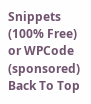Snippets (100% Free) or WPCode (sponsored)
Back To Top